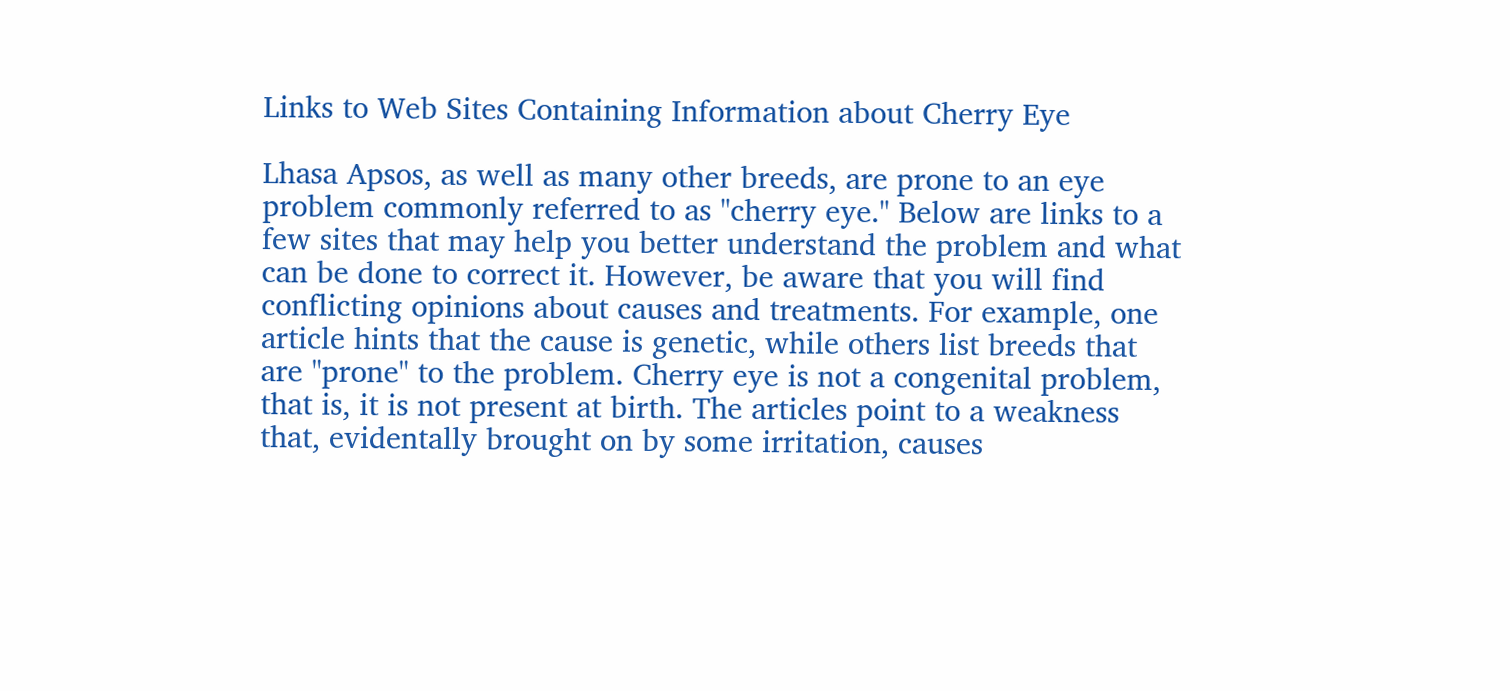Links to Web Sites Containing Information about Cherry Eye

Lhasa Apsos, as well as many other breeds, are prone to an eye problem commonly referred to as "cherry eye." Below are links to a few sites that may help you better understand the problem and what can be done to correct it. However, be aware that you will find conflicting opinions about causes and treatments. For example, one article hints that the cause is genetic, while others list breeds that are "prone" to the problem. Cherry eye is not a congenital problem, that is, it is not present at birth. The articles point to a weakness that, evidentally brought on by some irritation, causes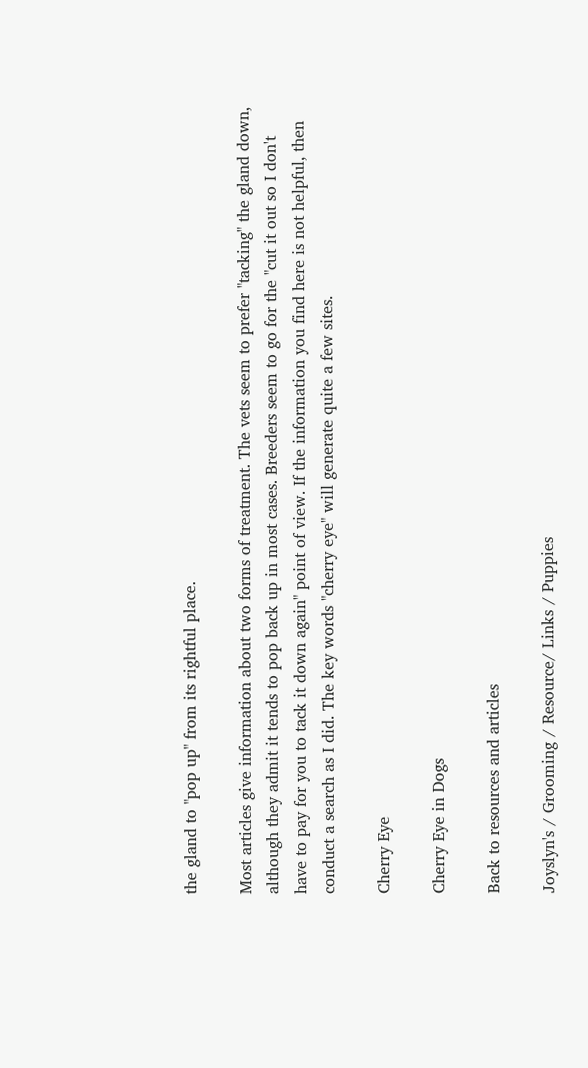the gland to "pop up" from its rightful place.

Most articles give information about two forms of treatment. The vets seem to prefer "tacking" the gland down, although they admit it tends to pop back up in most cases. Breeders seem to go for the "cut it out so I don't have to pay for you to tack it down again" point of view. If the information you find here is not helpful, then conduct a search as I did. The key words "cherry eye" will generate quite a few sites.

Cherry Eye

Cherry Eye in Dogs

Back to resources and articles

Joyslyn's / Grooming / Resource/ Links / Puppies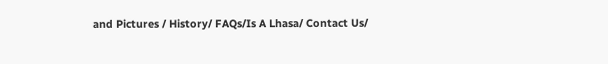and Pictures / History/ FAQs/Is A Lhasa/ Contact Us/